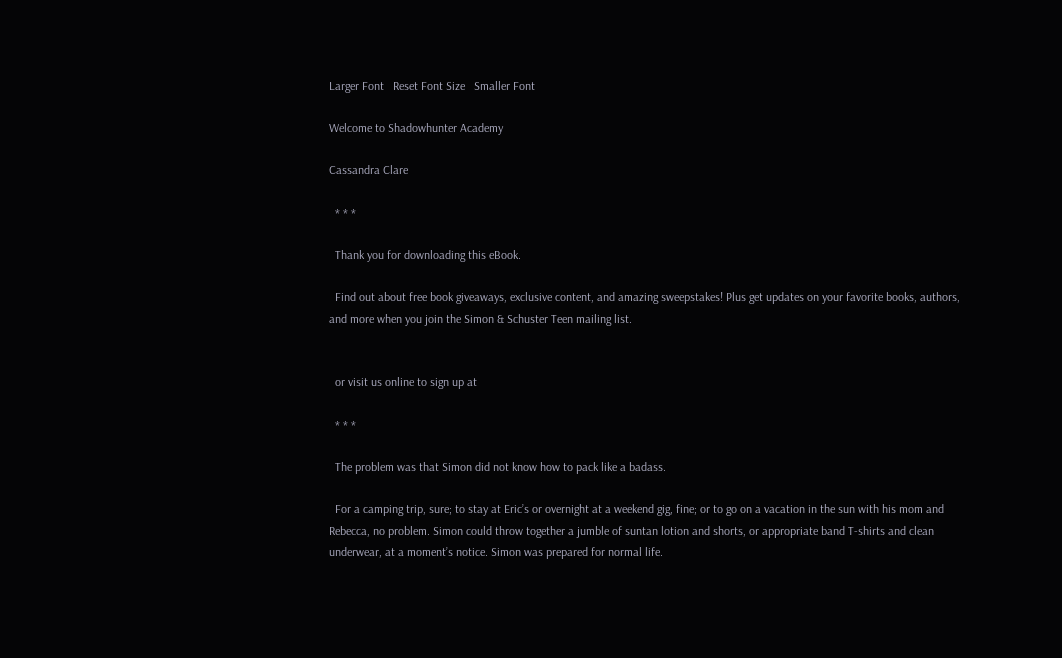Larger Font   Reset Font Size   Smaller Font

Welcome to Shadowhunter Academy

Cassandra Clare

  * * *

  Thank you for downloading this eBook.

  Find out about free book giveaways, exclusive content, and amazing sweepstakes! Plus get updates on your favorite books, authors, and more when you join the Simon & Schuster Teen mailing list.


  or visit us online to sign up at

  * * *

  The problem was that Simon did not know how to pack like a badass.

  For a camping trip, sure; to stay at Eric’s or overnight at a weekend gig, fine; or to go on a vacation in the sun with his mom and Rebecca, no problem. Simon could throw together a jumble of suntan lotion and shorts, or appropriate band T-shirts and clean underwear, at a moment’s notice. Simon was prepared for normal life.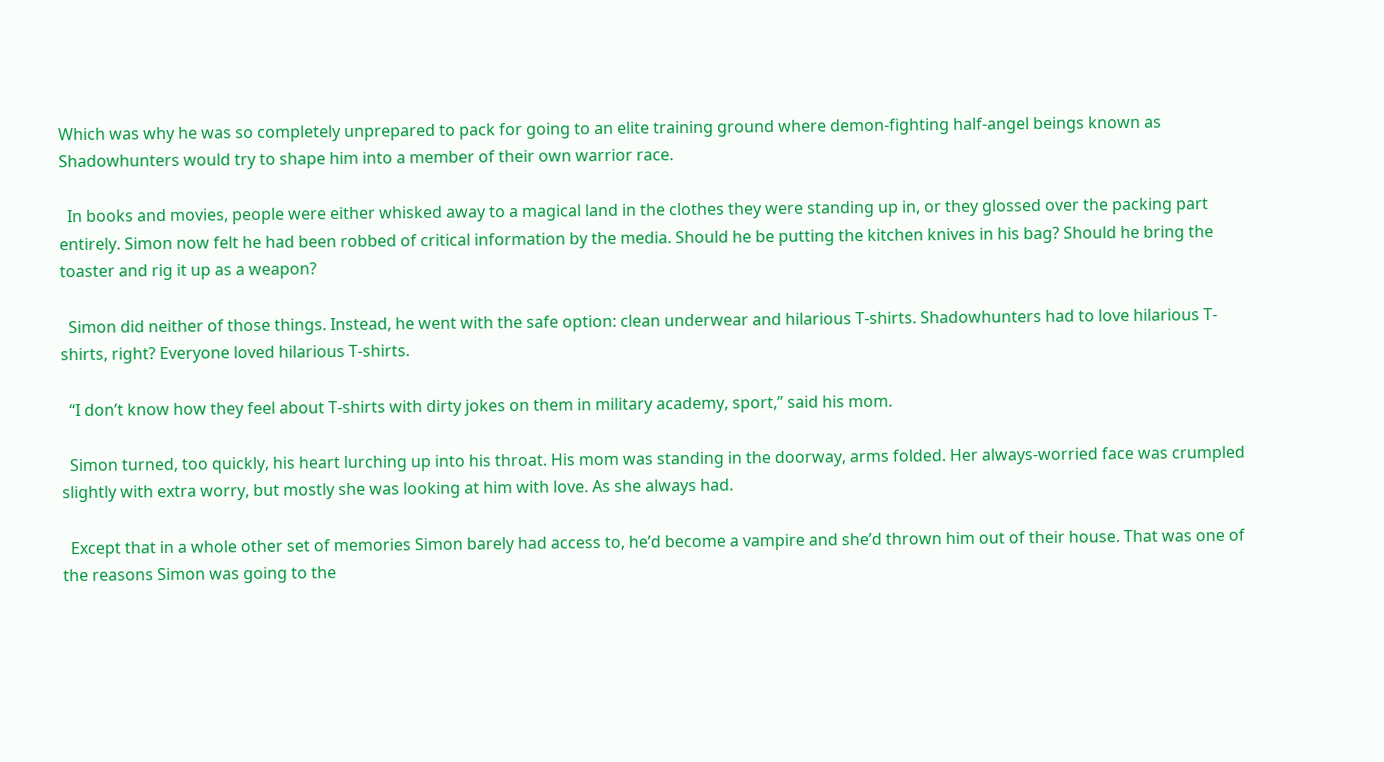Which was why he was so completely unprepared to pack for going to an elite training ground where demon-fighting half-angel beings known as Shadowhunters would try to shape him into a member of their own warrior race.

  In books and movies, people were either whisked away to a magical land in the clothes they were standing up in, or they glossed over the packing part entirely. Simon now felt he had been robbed of critical information by the media. Should he be putting the kitchen knives in his bag? Should he bring the toaster and rig it up as a weapon?

  Simon did neither of those things. Instead, he went with the safe option: clean underwear and hilarious T-shirts. Shadowhunters had to love hilarious T-shirts, right? Everyone loved hilarious T-shirts.

  “I don’t know how they feel about T-shirts with dirty jokes on them in military academy, sport,” said his mom.

  Simon turned, too quickly, his heart lurching up into his throat. His mom was standing in the doorway, arms folded. Her always-worried face was crumpled slightly with extra worry, but mostly she was looking at him with love. As she always had.

  Except that in a whole other set of memories Simon barely had access to, he’d become a vampire and she’d thrown him out of their house. That was one of the reasons Simon was going to the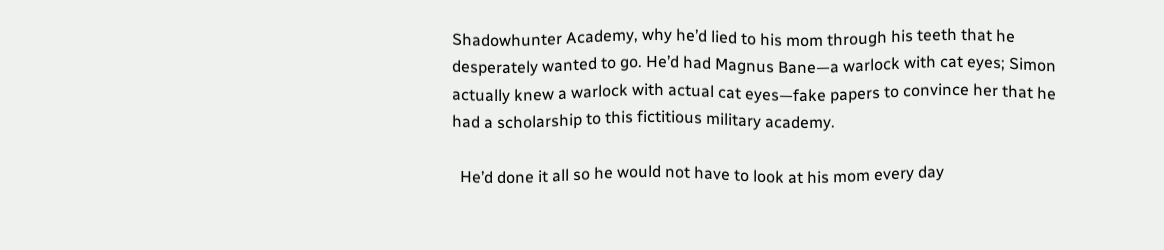Shadowhunter Academy, why he’d lied to his mom through his teeth that he desperately wanted to go. He’d had Magnus Bane—a warlock with cat eyes; Simon actually knew a warlock with actual cat eyes—fake papers to convince her that he had a scholarship to this fictitious military academy.

  He’d done it all so he would not have to look at his mom every day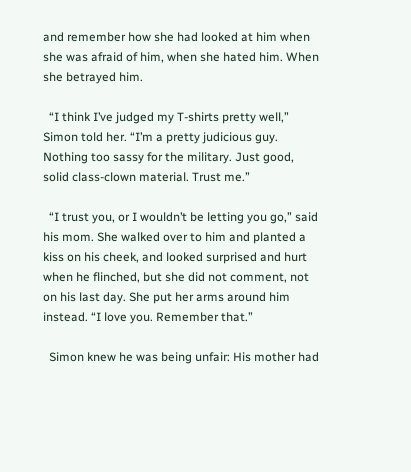and remember how she had looked at him when she was afraid of him, when she hated him. When she betrayed him.

  “I think I’ve judged my T-shirts pretty well,” Simon told her. “I’m a pretty judicious guy. Nothing too sassy for the military. Just good, solid class-clown material. Trust me.”

  “I trust you, or I wouldn’t be letting you go,” said his mom. She walked over to him and planted a kiss on his cheek, and looked surprised and hurt when he flinched, but she did not comment, not on his last day. She put her arms around him instead. “I love you. Remember that.”

  Simon knew he was being unfair: His mother had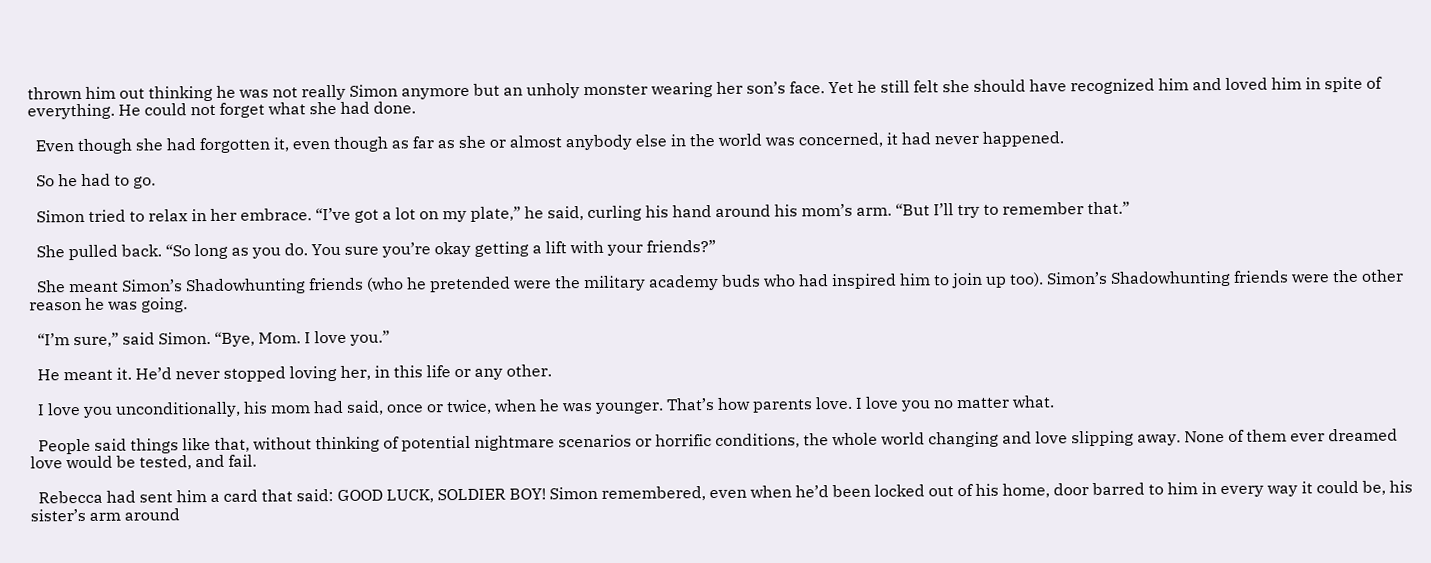thrown him out thinking he was not really Simon anymore but an unholy monster wearing her son’s face. Yet he still felt she should have recognized him and loved him in spite of everything. He could not forget what she had done.

  Even though she had forgotten it, even though as far as she or almost anybody else in the world was concerned, it had never happened.

  So he had to go.

  Simon tried to relax in her embrace. “I’ve got a lot on my plate,” he said, curling his hand around his mom’s arm. “But I’ll try to remember that.”

  She pulled back. “So long as you do. You sure you’re okay getting a lift with your friends?”

  She meant Simon’s Shadowhunting friends (who he pretended were the military academy buds who had inspired him to join up too). Simon’s Shadowhunting friends were the other reason he was going.

  “I’m sure,” said Simon. “Bye, Mom. I love you.”

  He meant it. He’d never stopped loving her, in this life or any other.

  I love you unconditionally, his mom had said, once or twice, when he was younger. That’s how parents love. I love you no matter what.

  People said things like that, without thinking of potential nightmare scenarios or horrific conditions, the whole world changing and love slipping away. None of them ever dreamed love would be tested, and fail.

  Rebecca had sent him a card that said: GOOD LUCK, SOLDIER BOY! Simon remembered, even when he’d been locked out of his home, door barred to him in every way it could be, his sister’s arm around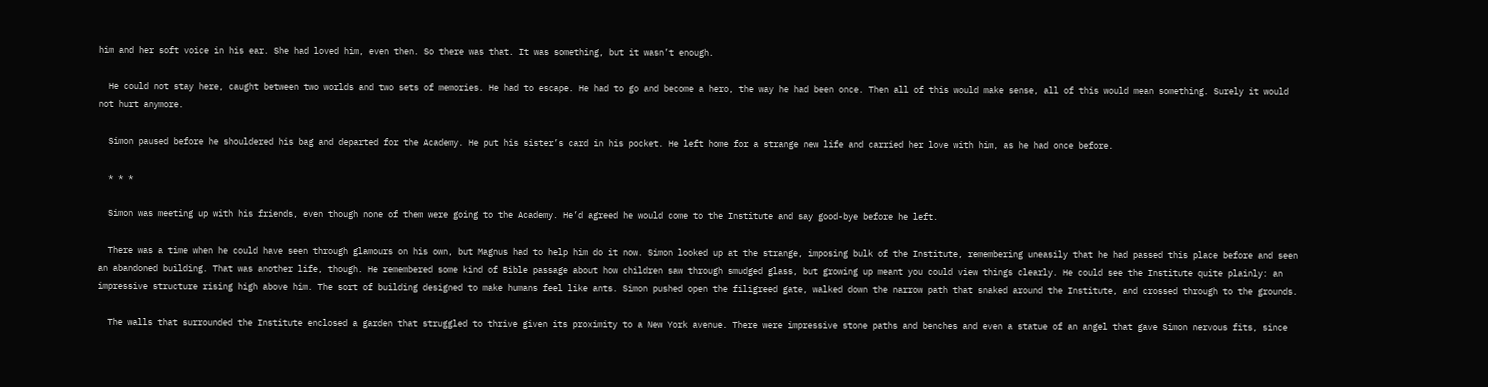him and her soft voice in his ear. She had loved him, even then. So there was that. It was something, but it wasn’t enough.

  He could not stay here, caught between two worlds and two sets of memories. He had to escape. He had to go and become a hero, the way he had been once. Then all of this would make sense, all of this would mean something. Surely it would not hurt anymore.

  Simon paused before he shouldered his bag and departed for the Academy. He put his sister’s card in his pocket. He left home for a strange new life and carried her love with him, as he had once before.

  * * *

  Simon was meeting up with his friends, even though none of them were going to the Academy. He’d agreed he would come to the Institute and say good-bye before he left.

  There was a time when he could have seen through glamours on his own, but Magnus had to help him do it now. Simon looked up at the strange, imposing bulk of the Institute, remembering uneasily that he had passed this place before and seen an abandoned building. That was another life, though. He remembered some kind of Bible passage about how children saw through smudged glass, but growing up meant you could view things clearly. He could see the Institute quite plainly: an impressive structure rising high above him. The sort of building designed to make humans feel like ants. Simon pushed open the filigreed gate, walked down the narrow path that snaked around the Institute, and crossed through to the grounds.

  The walls that surrounded the Institute enclosed a garden that struggled to thrive given its proximity to a New York avenue. There were impressive stone paths and benches and even a statue of an angel that gave Simon nervous fits, since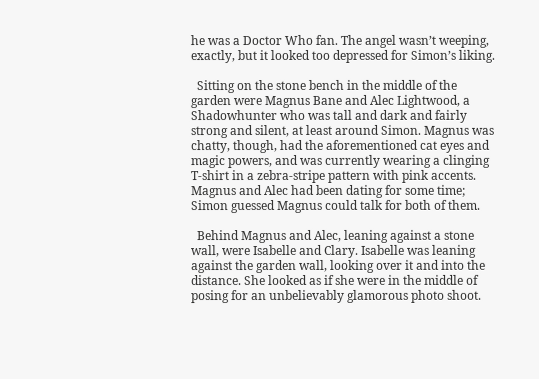he was a Doctor Who fan. The angel wasn’t weeping, exactly, but it looked too depressed for Simon’s liking.

  Sitting on the stone bench in the middle of the garden were Magnus Bane and Alec Lightwood, a Shadowhunter who was tall and dark and fairly strong and silent, at least around Simon. Magnus was chatty, though, had the aforementioned cat eyes and magic powers, and was currently wearing a clinging T-shirt in a zebra-stripe pattern with pink accents. Magnus and Alec had been dating for some time; Simon guessed Magnus could talk for both of them.

  Behind Magnus and Alec, leaning against a stone wall, were Isabelle and Clary. Isabelle was leaning against the garden wall, looking over it and into the distance. She looked as if she were in the middle of posing for an unbelievably glamorous photo shoot.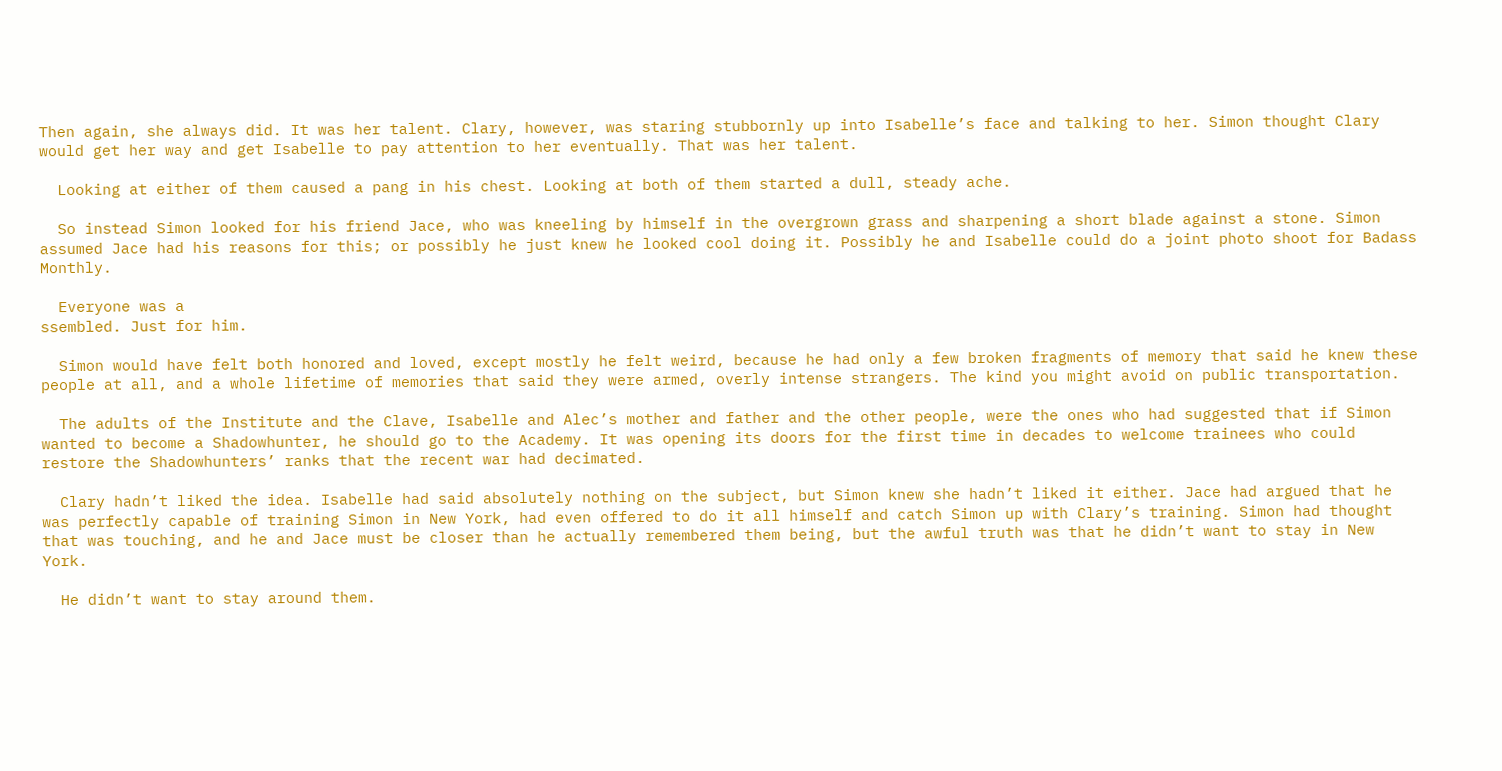Then again, she always did. It was her talent. Clary, however, was staring stubbornly up into Isabelle’s face and talking to her. Simon thought Clary would get her way and get Isabelle to pay attention to her eventually. That was her talent.

  Looking at either of them caused a pang in his chest. Looking at both of them started a dull, steady ache.

  So instead Simon looked for his friend Jace, who was kneeling by himself in the overgrown grass and sharpening a short blade against a stone. Simon assumed Jace had his reasons for this; or possibly he just knew he looked cool doing it. Possibly he and Isabelle could do a joint photo shoot for Badass Monthly.

  Everyone was a
ssembled. Just for him.

  Simon would have felt both honored and loved, except mostly he felt weird, because he had only a few broken fragments of memory that said he knew these people at all, and a whole lifetime of memories that said they were armed, overly intense strangers. The kind you might avoid on public transportation.

  The adults of the Institute and the Clave, Isabelle and Alec’s mother and father and the other people, were the ones who had suggested that if Simon wanted to become a Shadowhunter, he should go to the Academy. It was opening its doors for the first time in decades to welcome trainees who could restore the Shadowhunters’ ranks that the recent war had decimated.

  Clary hadn’t liked the idea. Isabelle had said absolutely nothing on the subject, but Simon knew she hadn’t liked it either. Jace had argued that he was perfectly capable of training Simon in New York, had even offered to do it all himself and catch Simon up with Clary’s training. Simon had thought that was touching, and he and Jace must be closer than he actually remembered them being, but the awful truth was that he didn’t want to stay in New York.

  He didn’t want to stay around them.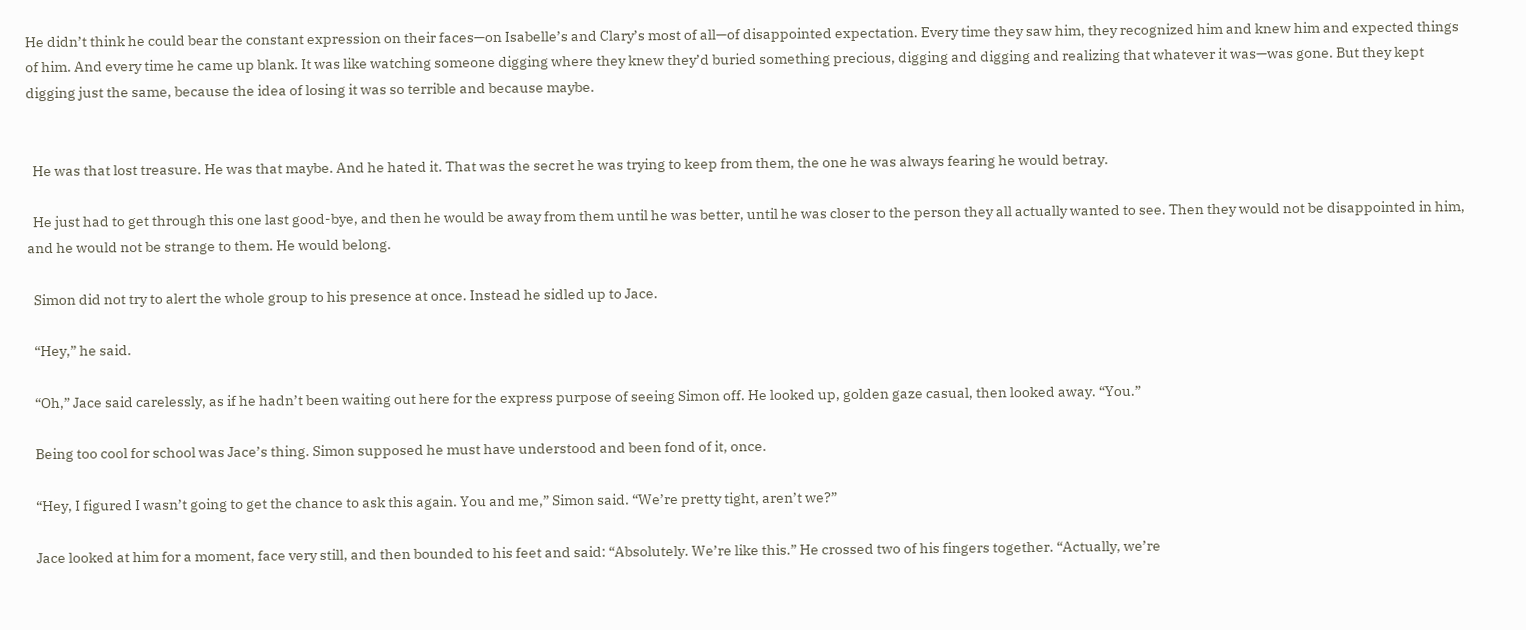He didn’t think he could bear the constant expression on their faces—on Isabelle’s and Clary’s most of all—of disappointed expectation. Every time they saw him, they recognized him and knew him and expected things of him. And every time he came up blank. It was like watching someone digging where they knew they’d buried something precious, digging and digging and realizing that whatever it was—was gone. But they kept digging just the same, because the idea of losing it was so terrible and because maybe.


  He was that lost treasure. He was that maybe. And he hated it. That was the secret he was trying to keep from them, the one he was always fearing he would betray.

  He just had to get through this one last good-bye, and then he would be away from them until he was better, until he was closer to the person they all actually wanted to see. Then they would not be disappointed in him, and he would not be strange to them. He would belong.

  Simon did not try to alert the whole group to his presence at once. Instead he sidled up to Jace.

  “Hey,” he said.

  “Oh,” Jace said carelessly, as if he hadn’t been waiting out here for the express purpose of seeing Simon off. He looked up, golden gaze casual, then looked away. “You.”

  Being too cool for school was Jace’s thing. Simon supposed he must have understood and been fond of it, once.

  “Hey, I figured I wasn’t going to get the chance to ask this again. You and me,” Simon said. “We’re pretty tight, aren’t we?”

  Jace looked at him for a moment, face very still, and then bounded to his feet and said: “Absolutely. We’re like this.” He crossed two of his fingers together. “Actually, we’re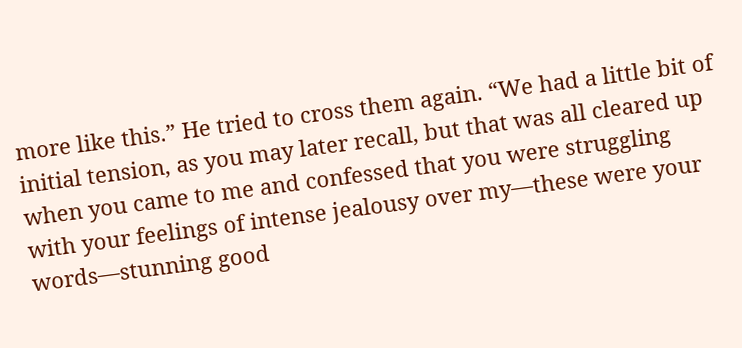more like this.” He tried to cross them again. “We had a little bit of initial tension, as you may later recall, but that was all cleared up when you came to me and confessed that you were struggling with your feelings of intense jealousy over my—these were your words—stunning good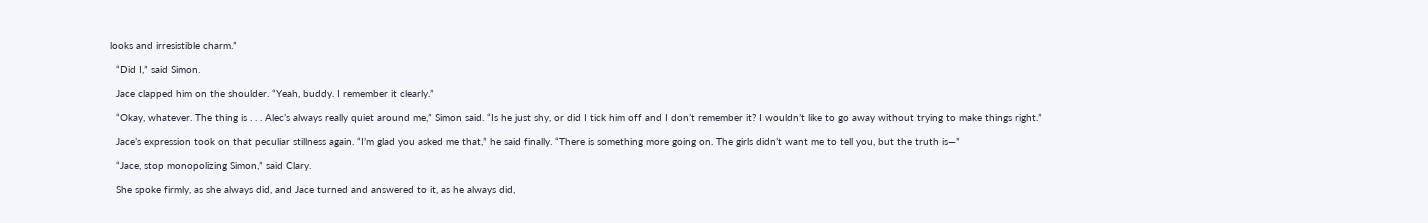looks and irresistible charm.”

  “Did I,” said Simon.

  Jace clapped him on the shoulder. “Yeah, buddy. I remember it clearly.”

  “Okay, whatever. The thing is . . . Alec’s always really quiet around me,” Simon said. “Is he just shy, or did I tick him off and I don’t remember it? I wouldn’t like to go away without trying to make things right.”

  Jace’s expression took on that peculiar stillness again. “I’m glad you asked me that,” he said finally. “There is something more going on. The girls didn’t want me to tell you, but the truth is—”

  “Jace, stop monopolizing Simon,” said Clary.

  She spoke firmly, as she always did, and Jace turned and answered to it, as he always did,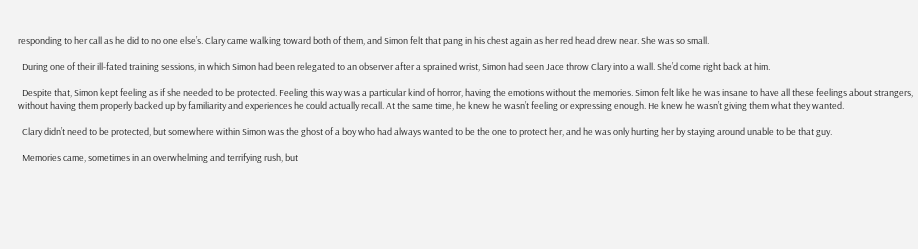responding to her call as he did to no one else’s. Clary came walking toward both of them, and Simon felt that pang in his chest again as her red head drew near. She was so small.

  During one of their ill-fated training sessions, in which Simon had been relegated to an observer after a sprained wrist, Simon had seen Jace throw Clary into a wall. She’d come right back at him.

  Despite that, Simon kept feeling as if she needed to be protected. Feeling this way was a particular kind of horror, having the emotions without the memories. Simon felt like he was insane to have all these feelings about strangers, without having them properly backed up by familiarity and experiences he could actually recall. At the same time, he knew he wasn’t feeling or expressing enough. He knew he wasn’t giving them what they wanted.

  Clary didn’t need to be protected, but somewhere within Simon was the ghost of a boy who had always wanted to be the one to protect her, and he was only hurting her by staying around unable to be that guy.

  Memories came, sometimes in an overwhelming and terrifying rush, but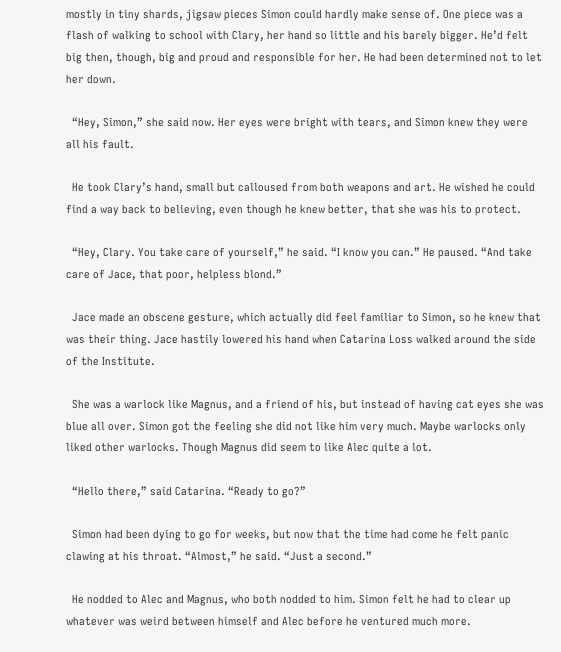mostly in tiny shards, jigsaw pieces Simon could hardly make sense of. One piece was a flash of walking to school with Clary, her hand so little and his barely bigger. He’d felt big then, though, big and proud and responsible for her. He had been determined not to let her down.

  “Hey, Simon,” she said now. Her eyes were bright with tears, and Simon knew they were all his fault.

  He took Clary’s hand, small but calloused from both weapons and art. He wished he could find a way back to believing, even though he knew better, that she was his to protect.

  “Hey, Clary. You take care of yourself,” he said. “I know you can.” He paused. “And take care of Jace, that poor, helpless blond.”

  Jace made an obscene gesture, which actually did feel familiar to Simon, so he knew that was their thing. Jace hastily lowered his hand when Catarina Loss walked around the side of the Institute.

  She was a warlock like Magnus, and a friend of his, but instead of having cat eyes she was blue all over. Simon got the feeling she did not like him very much. Maybe warlocks only liked other warlocks. Though Magnus did seem to like Alec quite a lot.

  “Hello there,” said Catarina. “Ready to go?”

  Simon had been dying to go for weeks, but now that the time had come he felt panic clawing at his throat. “Almost,” he said. “Just a second.”

  He nodded to Alec and Magnus, who both nodded to him. Simon felt he had to clear up whatever was weird between himself and Alec before he ventured much more.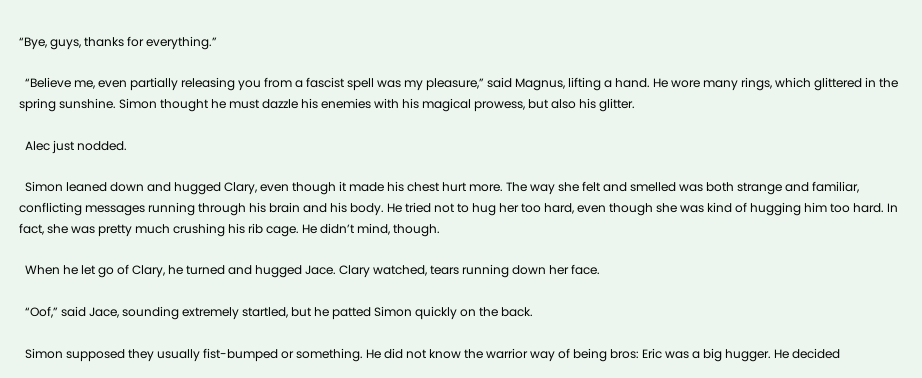“Bye, guys, thanks for everything.”

  “Believe me, even partially releasing you from a fascist spell was my pleasure,” said Magnus, lifting a hand. He wore many rings, which glittered in the spring sunshine. Simon thought he must dazzle his enemies with his magical prowess, but also his glitter.

  Alec just nodded.

  Simon leaned down and hugged Clary, even though it made his chest hurt more. The way she felt and smelled was both strange and familiar, conflicting messages running through his brain and his body. He tried not to hug her too hard, even though she was kind of hugging him too hard. In fact, she was pretty much crushing his rib cage. He didn’t mind, though.

  When he let go of Clary, he turned and hugged Jace. Clary watched, tears running down her face.

  “Oof,” said Jace, sounding extremely startled, but he patted Simon quickly on the back.

  Simon supposed they usually fist-bumped or something. He did not know the warrior way of being bros: Eric was a big hugger. He decided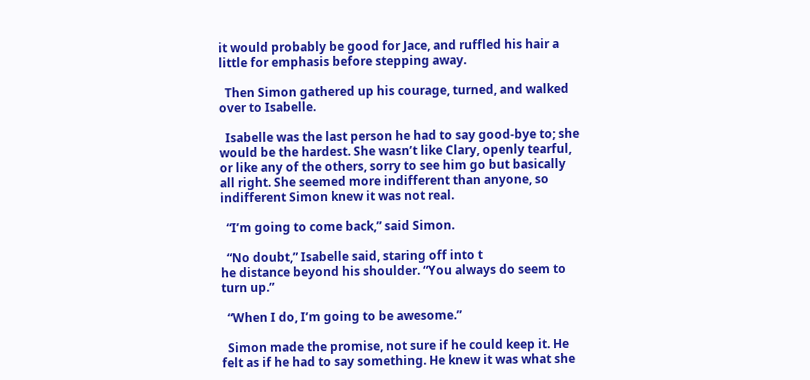it would probably be good for Jace, and ruffled his hair a little for emphasis before stepping away.

  Then Simon gathered up his courage, turned, and walked over to Isabelle.

  Isabelle was the last person he had to say good-bye to; she would be the hardest. She wasn’t like Clary, openly tearful, or like any of the others, sorry to see him go but basically all right. She seemed more indifferent than anyone, so indifferent Simon knew it was not real.

  “I’m going to come back,” said Simon.

  “No doubt,” Isabelle said, staring off into t
he distance beyond his shoulder. “You always do seem to turn up.”

  “When I do, I’m going to be awesome.”

  Simon made the promise, not sure if he could keep it. He felt as if he had to say something. He knew it was what she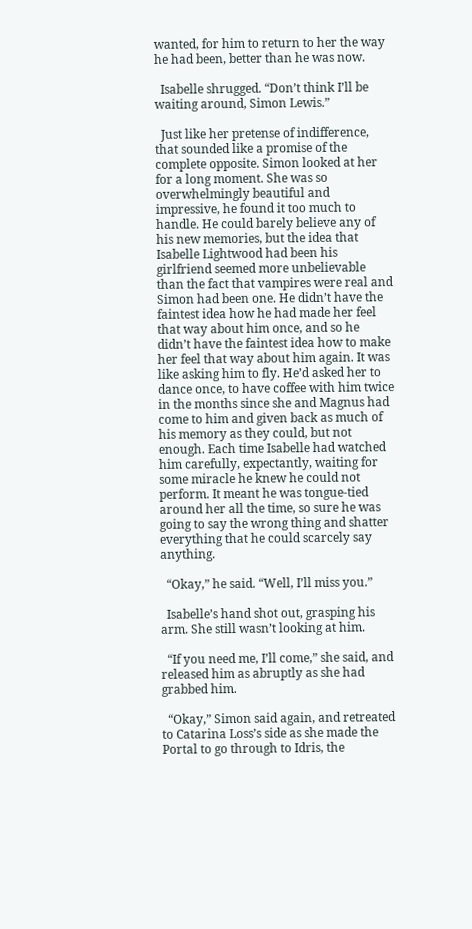wanted, for him to return to her the way he had been, better than he was now.

  Isabelle shrugged. “Don’t think I’ll be waiting around, Simon Lewis.”

  Just like her pretense of indifference, that sounded like a promise of the complete opposite. Simon looked at her for a long moment. She was so overwhelmingly beautiful and impressive, he found it too much to handle. He could barely believe any of his new memories, but the idea that Isabelle Lightwood had been his girlfriend seemed more unbelievable than the fact that vampires were real and Simon had been one. He didn’t have the faintest idea how he had made her feel that way about him once, and so he didn’t have the faintest idea how to make her feel that way about him again. It was like asking him to fly. He’d asked her to dance once, to have coffee with him twice in the months since she and Magnus had come to him and given back as much of his memory as they could, but not enough. Each time Isabelle had watched him carefully, expectantly, waiting for some miracle he knew he could not perform. It meant he was tongue-tied around her all the time, so sure he was going to say the wrong thing and shatter everything that he could scarcely say anything.

  “Okay,” he said. “Well, I’ll miss you.”

  Isabelle’s hand shot out, grasping his arm. She still wasn’t looking at him.

  “If you need me, I’ll come,” she said, and released him as abruptly as she had grabbed him.

  “Okay,” Simon said again, and retreated to Catarina Loss’s side as she made the Portal to go through to Idris, the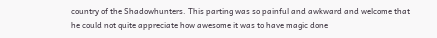country of the Shadowhunters. This parting was so painful and awkward and welcome that he could not quite appreciate how awesome it was to have magic done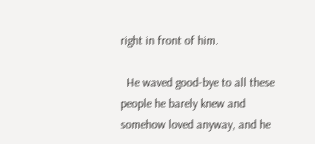right in front of him.

  He waved good-bye to all these people he barely knew and somehow loved anyway, and he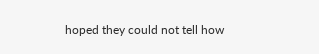hoped they could not tell how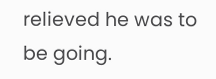relieved he was to be going.